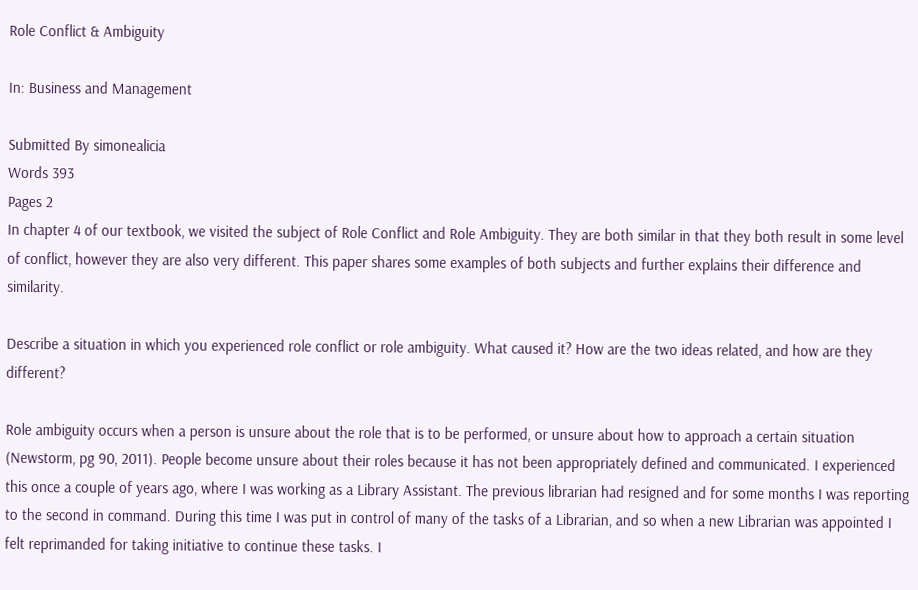Role Conflict & Ambiguity

In: Business and Management

Submitted By simonealicia
Words 393
Pages 2
In chapter 4 of our textbook, we visited the subject of Role Conflict and Role Ambiguity. They are both similar in that they both result in some level of conflict, however they are also very different. This paper shares some examples of both subjects and further explains their difference and similarity.

Describe a situation in which you experienced role conflict or role ambiguity. What caused it? How are the two ideas related, and how are they different?

Role ambiguity occurs when a person is unsure about the role that is to be performed, or unsure about how to approach a certain situation (Newstorm, pg 90, 2011). People become unsure about their roles because it has not been appropriately defined and communicated. I experienced this once a couple of years ago, where I was working as a Library Assistant. The previous librarian had resigned and for some months I was reporting to the second in command. During this time I was put in control of many of the tasks of a Librarian, and so when a new Librarian was appointed I felt reprimanded for taking initiative to continue these tasks. I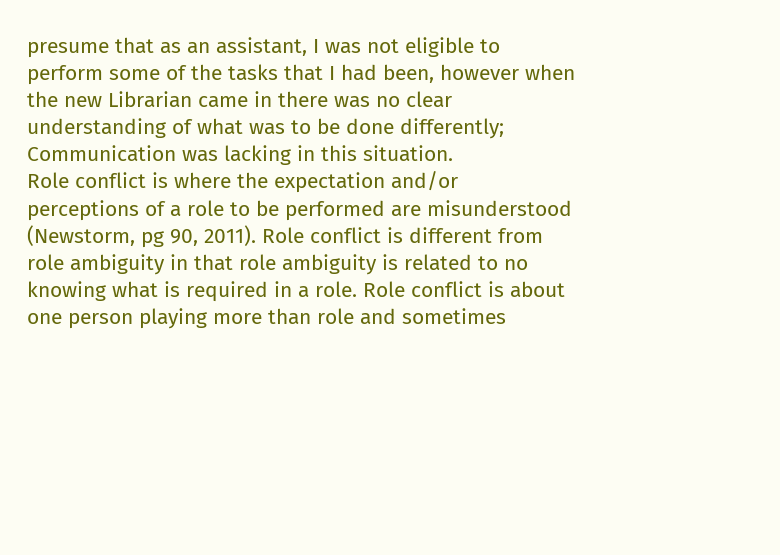presume that as an assistant, I was not eligible to perform some of the tasks that I had been, however when the new Librarian came in there was no clear understanding of what was to be done differently; Communication was lacking in this situation.
Role conflict is where the expectation and/or perceptions of a role to be performed are misunderstood (Newstorm, pg 90, 2011). Role conflict is different from role ambiguity in that role ambiguity is related to no knowing what is required in a role. Role conflict is about one person playing more than role and sometimes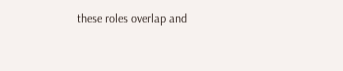these roles overlap and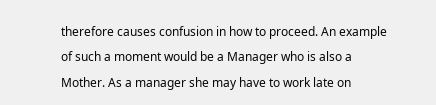therefore causes confusion in how to proceed. An example of such a moment would be a Manager who is also a Mother. As a manager she may have to work late on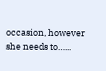occasion, however she needs to…...